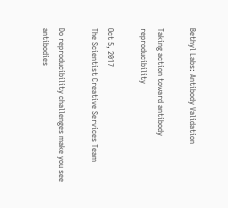Bethyl Labs: Antibody Validation

Taking action toward antibody reproducibility

Oct 5, 2017
The Scientist Creative Services Team

Do reproducibility challenges make you see antibodies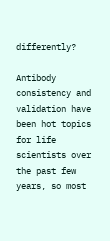differently?

Antibody consistency and validation have been hot topics for life scientists over the past few years, so most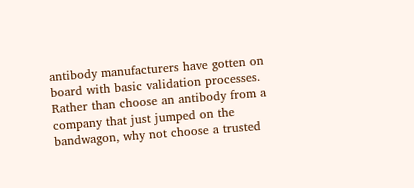antibody manufacturers have gotten on board with basic validation processes. Rather than choose an antibody from a company that just jumped on the bandwagon, why not choose a trusted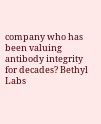company who has been valuing antibody integrity for decades? Bethyl Labs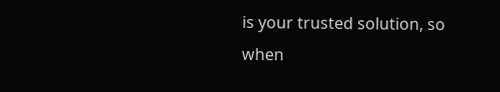is your trusted solution, so when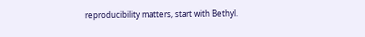reproducibility matters, start with Bethyl.